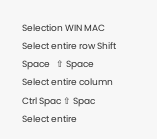Selection WIN MAC
Select entire row Shift Space   ⇧ Space
Select entire column Ctrl Spac ⇧ Spac
Select entire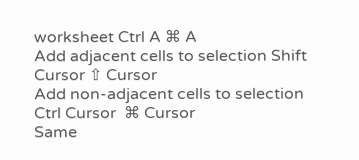worksheet Ctrl A ⌘ A
Add adjacent cells to selection Shift Cursor ⇧ Cursor
Add non-adjacent cells to selection Ctrl Cursor  ⌘ Cursor
Same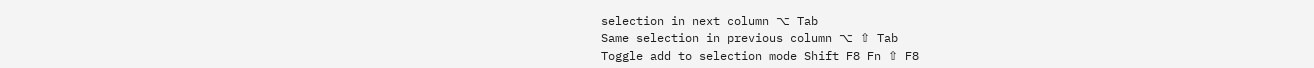selection in next column ⌥ Tab
Same selection in previous column ⌥ ⇧ Tab
Toggle add to selection mode Shift F8 Fn ⇧ F8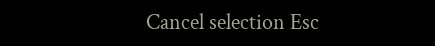Cancel selection Esc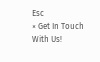Esc
× Get In Touch With Us!